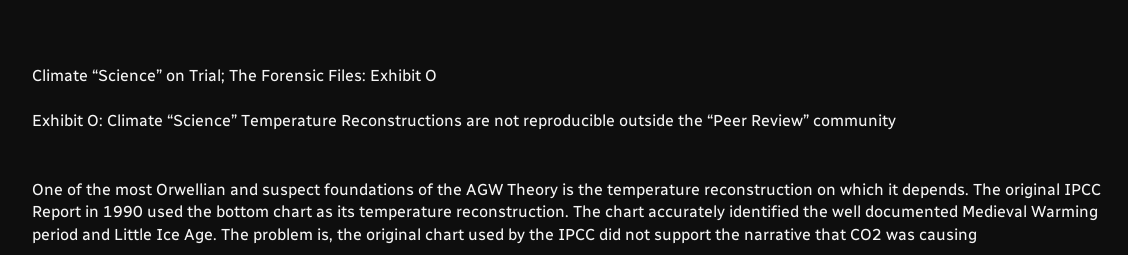Climate “Science” on Trial; The Forensic Files: Exhibit O

Exhibit O: Climate “Science” Temperature Reconstructions are not reproducible outside the “Peer Review” community


One of the most Orwellian and suspect foundations of the AGW Theory is the temperature reconstruction on which it depends. The original IPCC Report in 1990 used the bottom chart as its temperature reconstruction. The chart accurately identified the well documented Medieval Warming period and Little Ice Age. The problem is, the original chart used by the IPCC did not support the narrative that CO2 was causing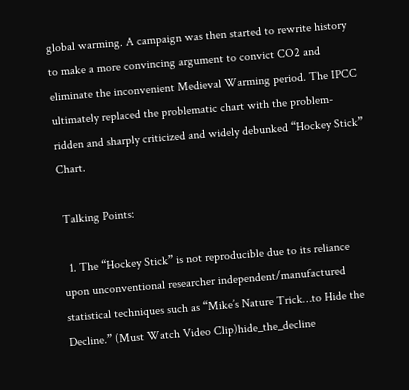global warming. A campaign was then started to rewrite history to make a more convincing argument to convict CO2 and eliminate the inconvenient Medieval Warming period. The IPCC ultimately replaced the problematic chart with the problem-ridden and sharply criticized and widely debunked “Hockey Stick” Chart.

 Talking Points:

  1. The “Hockey Stick” is not reproducible due to its reliance upon unconventional researcher independent/manufactured statistical techniques such as “Mike’s Nature Trick…to Hide the Decline.” (Must Watch Video Clip)hide_the_decline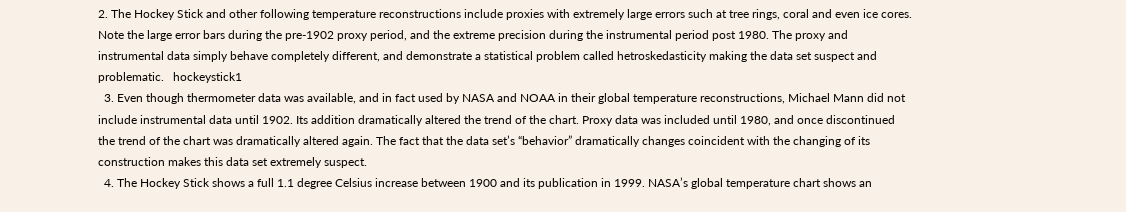2. The Hockey Stick and other following temperature reconstructions include proxies with extremely large errors such at tree rings, coral and even ice cores. Note the large error bars during the pre-1902 proxy period, and the extreme precision during the instrumental period post 1980. The proxy and instrumental data simply behave completely different, and demonstrate a statistical problem called hetroskedasticity making the data set suspect and problematic.   hockeystick1
  3. Even though thermometer data was available, and in fact used by NASA and NOAA in their global temperature reconstructions, Michael Mann did not include instrumental data until 1902. Its addition dramatically altered the trend of the chart. Proxy data was included until 1980, and once discontinued the trend of the chart was dramatically altered again. The fact that the data set’s “behavior” dramatically changes coincident with the changing of its construction makes this data set extremely suspect.
  4. The Hockey Stick shows a full 1.1 degree Celsius increase between 1900 and its publication in 1999. NASA’s global temperature chart shows an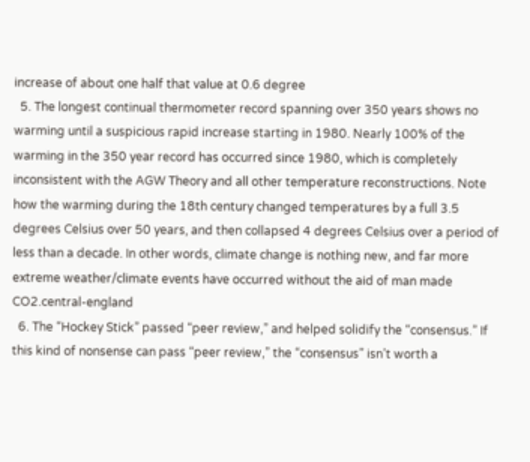increase of about one half that value at 0.6 degree
  5. The longest continual thermometer record spanning over 350 years shows no warming until a suspicious rapid increase starting in 1980. Nearly 100% of the warming in the 350 year record has occurred since 1980, which is completely inconsistent with the AGW Theory and all other temperature reconstructions. Note how the warming during the 18th century changed temperatures by a full 3.5 degrees Celsius over 50 years, and then collapsed 4 degrees Celsius over a period of less than a decade. In other words, climate change is nothing new, and far more extreme weather/climate events have occurred without the aid of man made CO2.central-england
  6. The “Hockey Stick” passed “peer review,” and helped solidify the “consensus.” If this kind of nonsense can pass “peer review,” the “consensus” isn’t worth a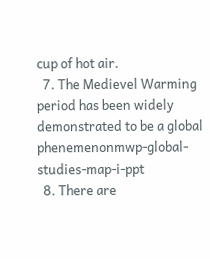cup of hot air.
  7. The Medievel Warming period has been widely demonstrated to be a global phenemenonmwp-global-studies-map-i-ppt
  8. There are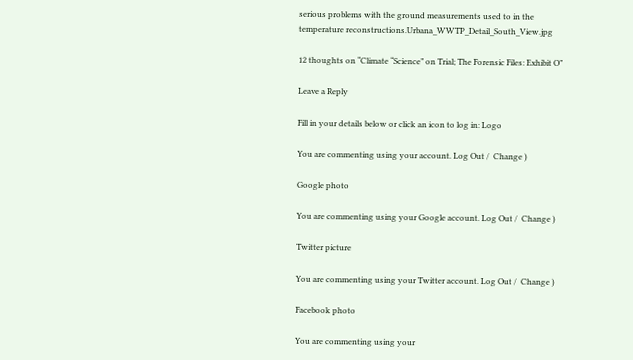serious problems with the ground measurements used to in the temperature reconstructions.Urbana_WWTP_Detail_South_View.jpg

12 thoughts on “Climate “Science” on Trial; The Forensic Files: Exhibit O”

Leave a Reply

Fill in your details below or click an icon to log in: Logo

You are commenting using your account. Log Out /  Change )

Google photo

You are commenting using your Google account. Log Out /  Change )

Twitter picture

You are commenting using your Twitter account. Log Out /  Change )

Facebook photo

You are commenting using your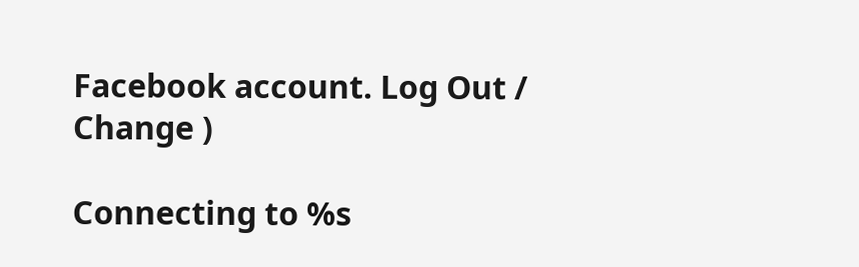Facebook account. Log Out /  Change )

Connecting to %s